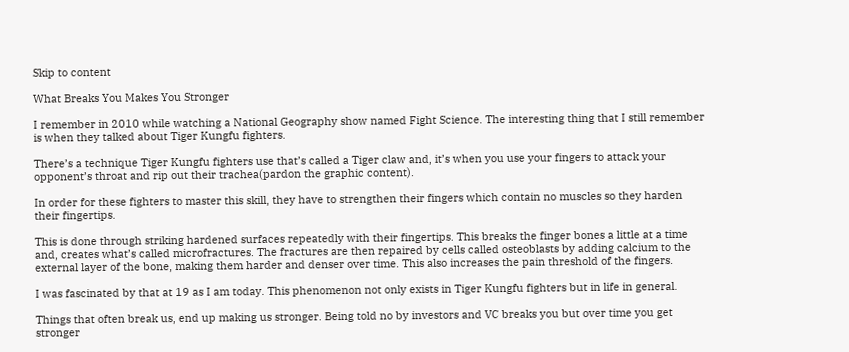Skip to content

What Breaks You Makes You Stronger

I remember in 2010 while watching a National Geography show named Fight Science. The interesting thing that I still remember is when they talked about Tiger Kungfu fighters.

There’s a technique Tiger Kungfu fighters use that’s called a Tiger claw and, it’s when you use your fingers to attack your opponent’s throat and rip out their trachea(pardon the graphic content).

In order for these fighters to master this skill, they have to strengthen their fingers which contain no muscles so they harden their fingertips.

This is done through striking hardened surfaces repeatedly with their fingertips. This breaks the finger bones a little at a time and, creates what’s called microfractures. The fractures are then repaired by cells called osteoblasts by adding calcium to the external layer of the bone, making them harder and denser over time. This also increases the pain threshold of the fingers.

I was fascinated by that at 19 as I am today. This phenomenon not only exists in Tiger Kungfu fighters but in life in general.

Things that often break us, end up making us stronger. Being told no by investors and VC breaks you but over time you get stronger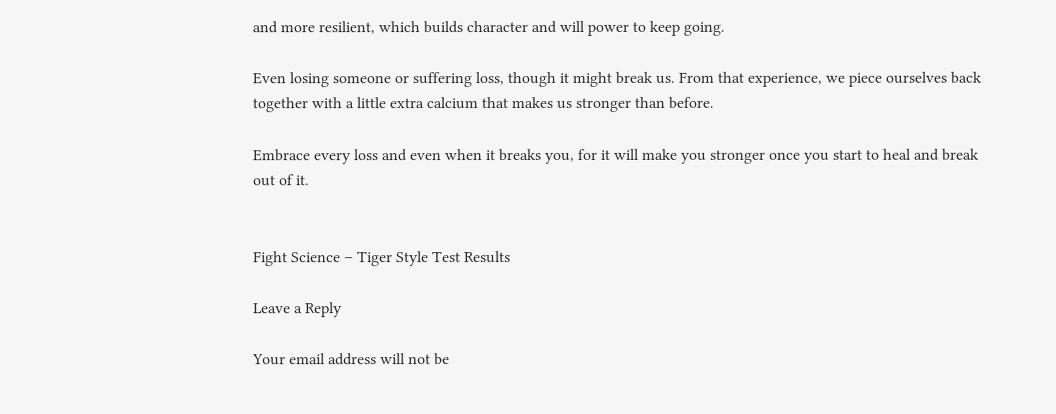and more resilient, which builds character and will power to keep going.

Even losing someone or suffering loss, though it might break us. From that experience, we piece ourselves back together with a little extra calcium that makes us stronger than before.

Embrace every loss and even when it breaks you, for it will make you stronger once you start to heal and break out of it.


Fight Science – Tiger Style Test Results

Leave a Reply

Your email address will not be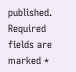published. Required fields are marked *